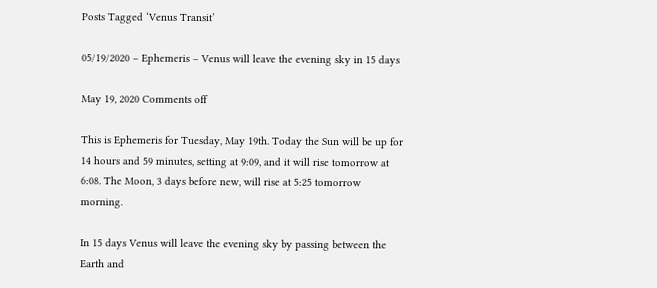Posts Tagged ‘Venus Transit’

05/19/2020 – Ephemeris – Venus will leave the evening sky in 15 days

May 19, 2020 Comments off

This is Ephemeris for Tuesday, May 19th. Today the Sun will be up for 14 hours and 59 minutes, setting at 9:09, and it will rise tomorrow at 6:08. The Moon, 3 days before new, will rise at 5:25 tomorrow morning.

In 15 days Venus will leave the evening sky by passing between the Earth and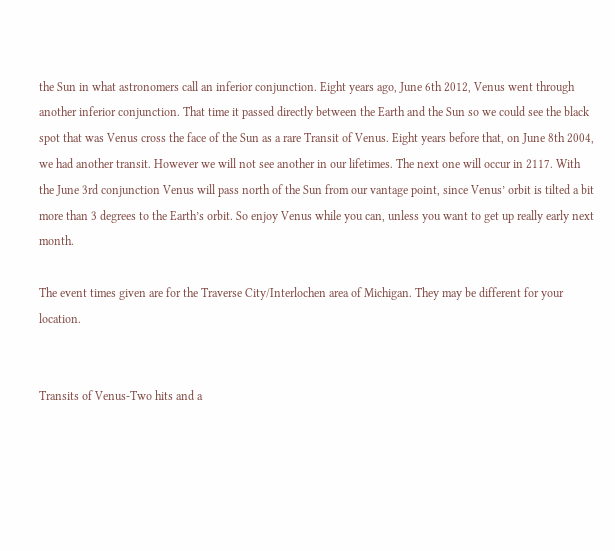the Sun in what astronomers call an inferior conjunction. Eight years ago, June 6th 2012, Venus went through another inferior conjunction. That time it passed directly between the Earth and the Sun so we could see the black spot that was Venus cross the face of the Sun as a rare Transit of Venus. Eight years before that, on June 8th 2004, we had another transit. However we will not see another in our lifetimes. The next one will occur in 2117. With the June 3rd conjunction Venus will pass north of the Sun from our vantage point, since Venus’ orbit is tilted a bit more than 3 degrees to the Earth’s orbit. So enjoy Venus while you can, unless you want to get up really early next month.

The event times given are for the Traverse City/Interlochen area of Michigan. They may be different for your location.


Transits of Venus-Two hits and a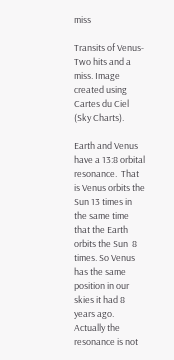miss

Transits of Venus-Two hits and a miss. Image created using Cartes du Ciel (Sky Charts).

Earth and Venus have a 13:8 orbital resonance.  That is Venus orbits the Sun 13 times in the same time that the Earth orbits the Sun  8 times. So Venus has the same position in our skies it had 8 years ago.  Actually the resonance is not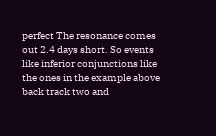perfect The resonance comes out 2.4 days short. So events like inferior conjunctions like the ones in the example above back track two and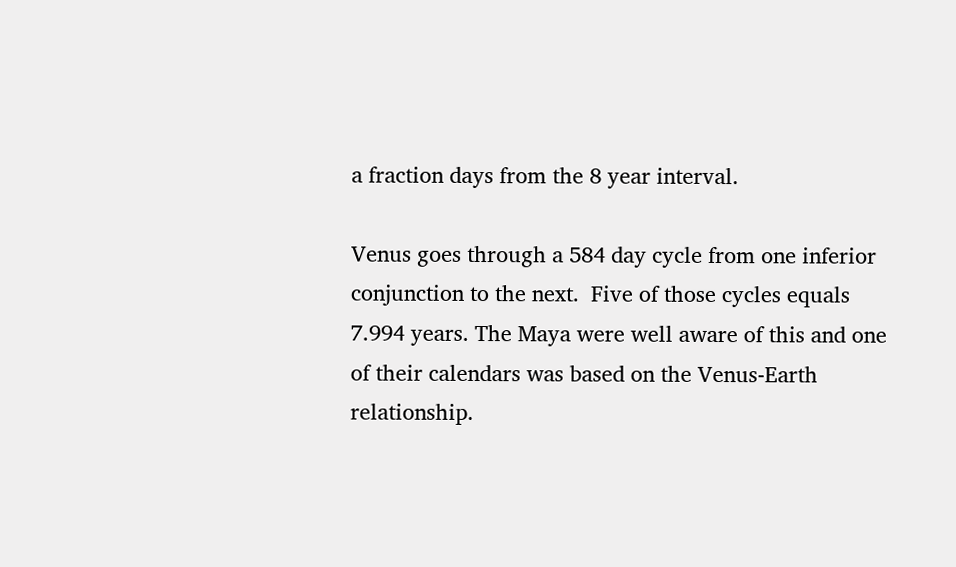a fraction days from the 8 year interval.

Venus goes through a 584 day cycle from one inferior conjunction to the next.  Five of those cycles equals 7.994 years. The Maya were well aware of this and one of their calendars was based on the Venus-Earth relationship.